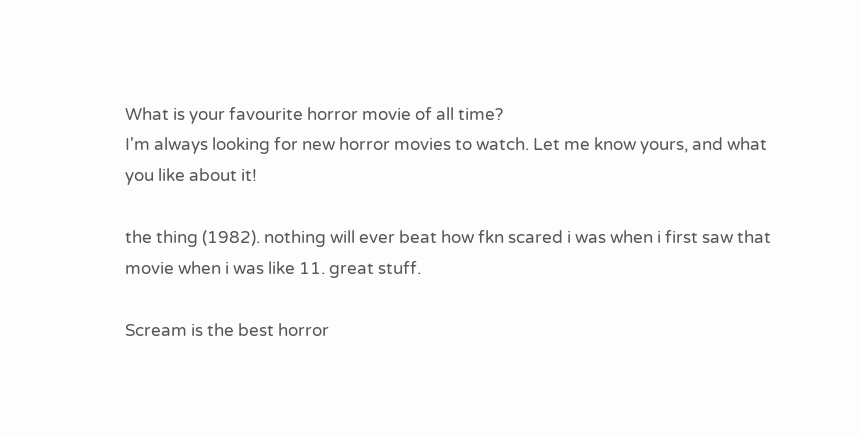What is your favourite horror movie of all time?
I'm always looking for new horror movies to watch. Let me know yours, and what you like about it!

the thing (1982). nothing will ever beat how fkn scared i was when i first saw that movie when i was like 11. great stuff.

Scream is the best horror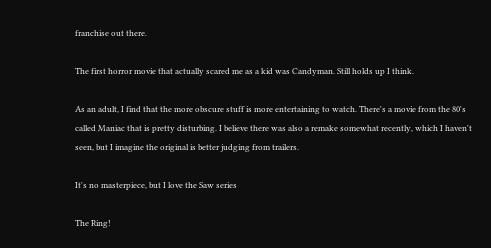franchise out there.

The first horror movie that actually scared me as a kid was Candyman. Still holds up I think.

As an adult, I find that the more obscure stuff is more entertaining to watch. There's a movie from the 80's called Maniac that is pretty disturbing. I believe there was also a remake somewhat recently, which I haven't seen, but I imagine the original is better judging from trailers.

It's no masterpiece, but I love the Saw series

The Ring!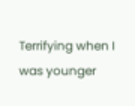Terrifying when I was younger